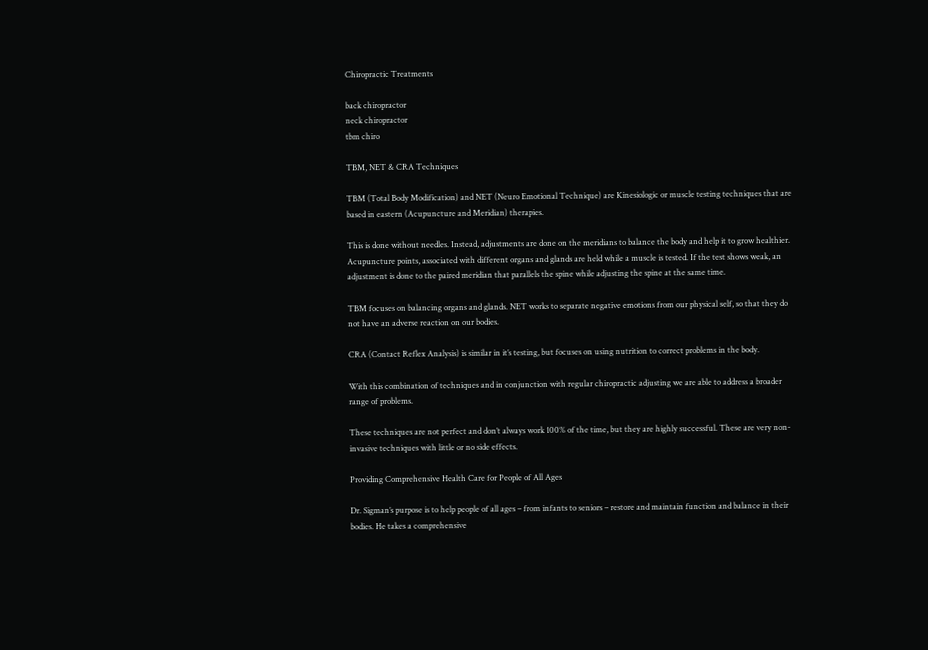Chiropractic Treatments

back chiropractor
neck chiropractor
tbm chiro

TBM, NET & CRA Techniques

TBM (Total Body Modification) and NET (Neuro Emotional Technique) are Kinesiologic or muscle testing techniques that are based in eastern (Acupuncture and Meridian) therapies.

This is done without needles. Instead, adjustments are done on the meridians to balance the body and help it to grow healthier. Acupuncture points, associated with different organs and glands are held while a muscle is tested. If the test shows weak, an adjustment is done to the paired meridian that parallels the spine while adjusting the spine at the same time.

TBM focuses on balancing organs and glands. NET works to separate negative emotions from our physical self, so that they do not have an adverse reaction on our bodies.

CRA (Contact Reflex Analysis) is similar in it’s testing, but focuses on using nutrition to correct problems in the body.

With this combination of techniques and in conjunction with regular chiropractic adjusting we are able to address a broader range of problems.

These techniques are not perfect and don’t always work 100% of the time, but they are highly successful. These are very non-invasive techniques with little or no side effects.

Providing Comprehensive Health Care for People of All Ages

Dr. Sigman’s purpose is to help people of all ages – from infants to seniors – restore and maintain function and balance in their bodies. He takes a comprehensive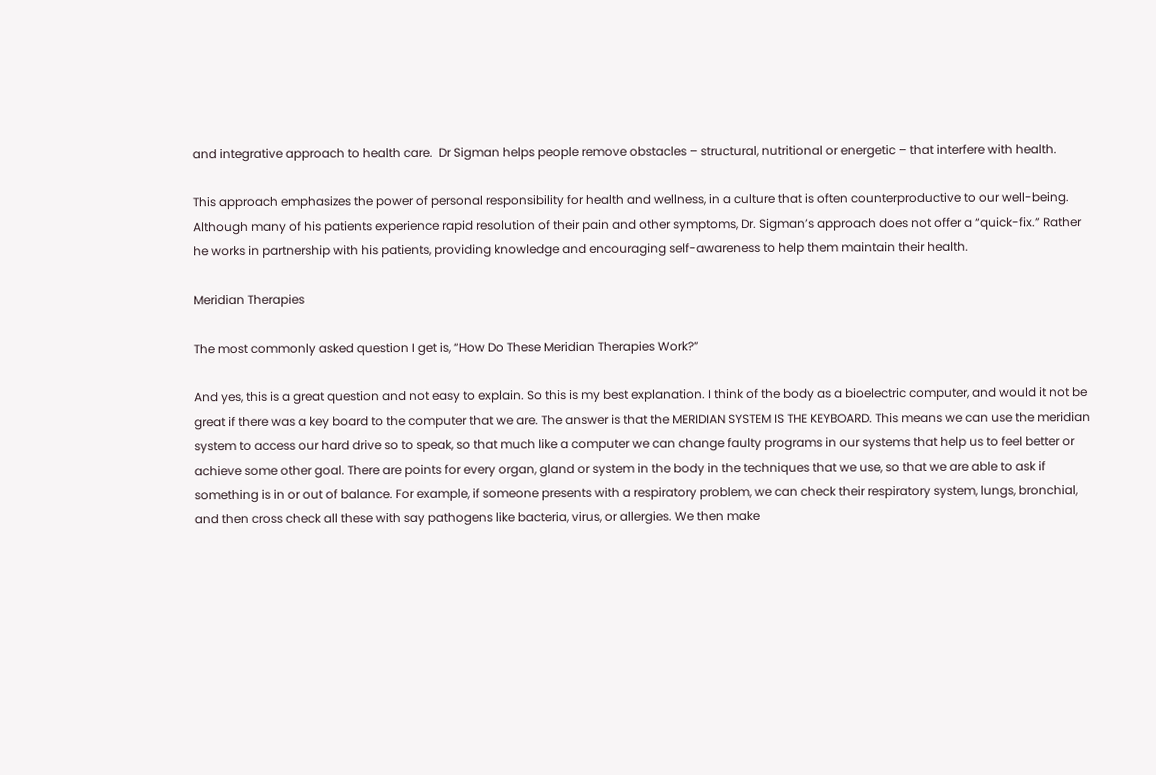and integrative approach to health care.  Dr Sigman helps people remove obstacles – structural, nutritional or energetic – that interfere with health.

This approach emphasizes the power of personal responsibility for health and wellness, in a culture that is often counterproductive to our well-being. Although many of his patients experience rapid resolution of their pain and other symptoms, Dr. Sigman’s approach does not offer a “quick-fix.” Rather he works in partnership with his patients, providing knowledge and encouraging self-awareness to help them maintain their health.

Meridian Therapies

The most commonly asked question I get is, “How Do These Meridian Therapies Work?”

And yes, this is a great question and not easy to explain. So this is my best explanation. I think of the body as a bioelectric computer, and would it not be great if there was a key board to the computer that we are. The answer is that the MERIDIAN SYSTEM IS THE KEYBOARD. This means we can use the meridian system to access our hard drive so to speak, so that much like a computer we can change faulty programs in our systems that help us to feel better or achieve some other goal. There are points for every organ, gland or system in the body in the techniques that we use, so that we are able to ask if something is in or out of balance. For example, if someone presents with a respiratory problem, we can check their respiratory system, lungs, bronchial, and then cross check all these with say pathogens like bacteria, virus, or allergies. We then make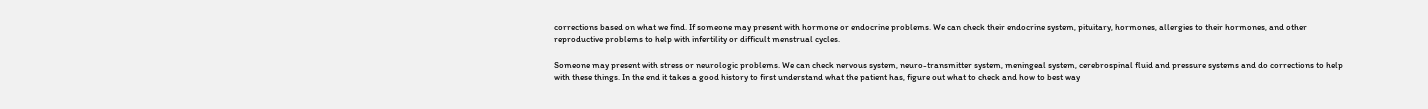corrections based on what we find. If someone may present with hormone or endocrine problems. We can check their endocrine system, pituitary, hormones, allergies to their hormones, and other reproductive problems to help with infertility or difficult menstrual cycles.

Someone may present with stress or neurologic problems. We can check nervous system, neuro-transmitter system, meningeal system, cerebrospinal fluid and pressure systems and do corrections to help with these things. In the end it takes a good history to first understand what the patient has, figure out what to check and how to best way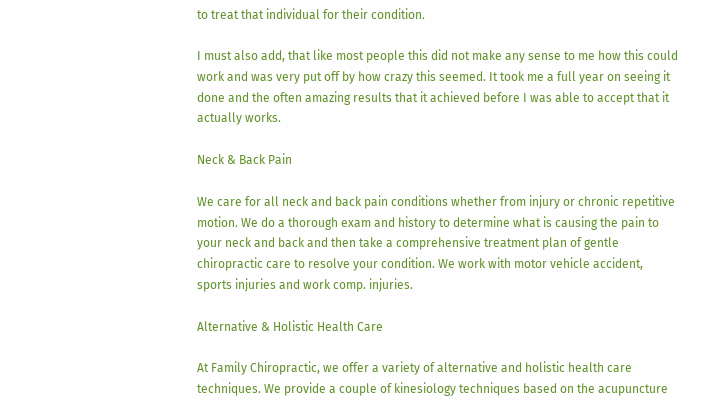to treat that individual for their condition.

I must also add, that like most people this did not make any sense to me how this could work and was very put off by how crazy this seemed. It took me a full year on seeing it done and the often amazing results that it achieved before I was able to accept that it actually works.

Neck & Back Pain

We care for all neck and back pain conditions whether from injury or chronic repetitive motion. We do a thorough exam and history to determine what is causing the pain to your neck and back and then take a comprehensive treatment plan of gentle chiropractic care to resolve your condition. We work with motor vehicle accident, sports injuries and work comp. injuries.

Alternative & Holistic Health Care

At Family Chiropractic, we offer a variety of alternative and holistic health care techniques. We provide a couple of kinesiology techniques based on the acupuncture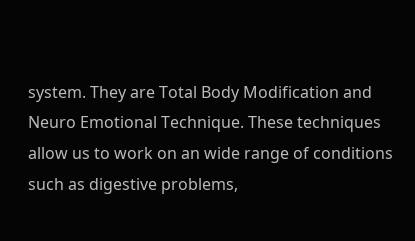system. They are Total Body Modification and Neuro Emotional Technique. These techniques allow us to work on an wide range of conditions such as digestive problems,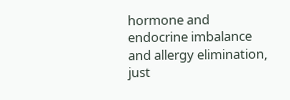hormone and endocrine imbalance and allergy elimination, just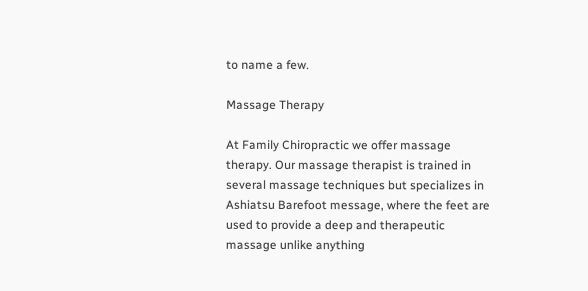to name a few.

Massage Therapy

At Family Chiropractic we offer massage therapy. Our massage therapist is trained in several massage techniques but specializes in Ashiatsu Barefoot message, where the feet are used to provide a deep and therapeutic massage unlike anything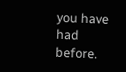you have had before.